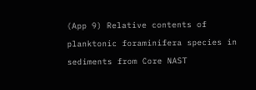(App 9) Relative contents of planktonic foraminifera species in sediments from Core NAST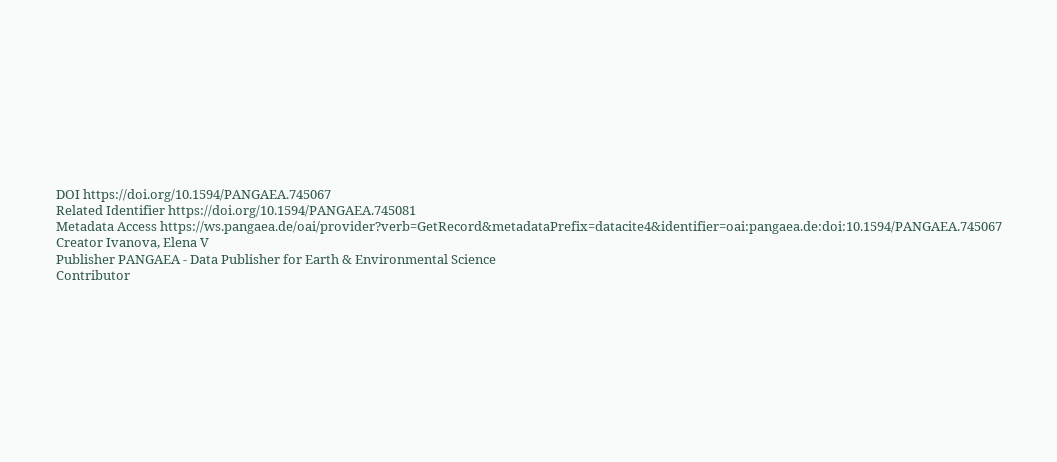DOI https://doi.org/10.1594/PANGAEA.745067
Related Identifier https://doi.org/10.1594/PANGAEA.745081
Metadata Access https://ws.pangaea.de/oai/provider?verb=GetRecord&metadataPrefix=datacite4&identifier=oai:pangaea.de:doi:10.1594/PANGAEA.745067
Creator Ivanova, Elena V
Publisher PANGAEA - Data Publisher for Earth & Environmental Science
Contributor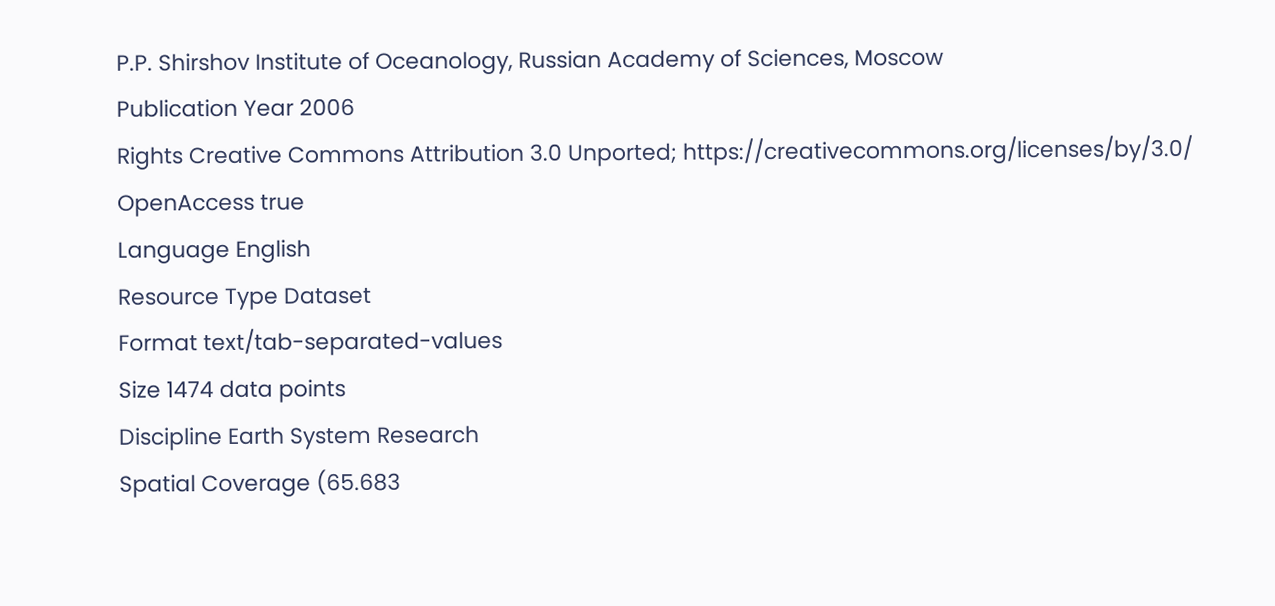P.P. Shirshov Institute of Oceanology, Russian Academy of Sciences, Moscow
Publication Year 2006
Rights Creative Commons Attribution 3.0 Unported; https://creativecommons.org/licenses/by/3.0/
OpenAccess true
Language English
Resource Type Dataset
Format text/tab-separated-values
Size 1474 data points
Discipline Earth System Research
Spatial Coverage (65.683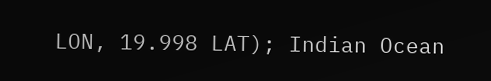LON, 19.998 LAT); Indian Ocean